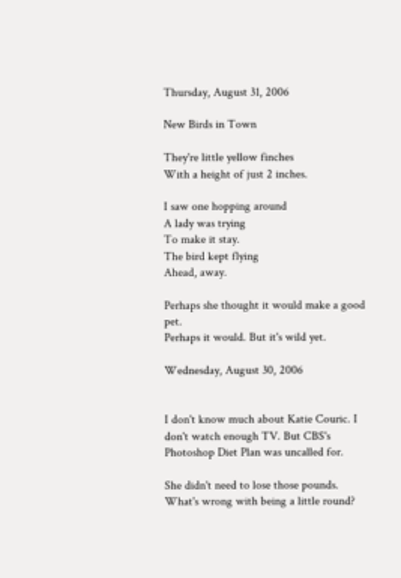Thursday, August 31, 2006

New Birds in Town

They're little yellow finches
With a height of just 2 inches.

I saw one hopping around
A lady was trying
To make it stay.
The bird kept flying
Ahead, away.

Perhaps she thought it would make a good pet.
Perhaps it would. But it's wild yet.

Wednesday, August 30, 2006


I don't know much about Katie Couric. I don't watch enough TV. But CBS's Photoshop Diet Plan was uncalled for.

She didn't need to lose those pounds.
What's wrong with being a little round?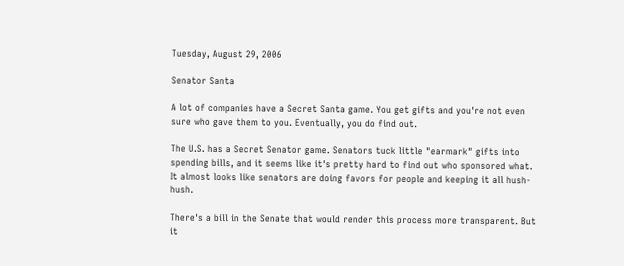Tuesday, August 29, 2006

Senator Santa

A lot of companies have a Secret Santa game. You get gifts and you're not even sure who gave them to you. Eventually, you do find out.

The U.S. has a Secret Senator game. Senators tuck little "earmark" gifts into spending bills, and it seems like it's pretty hard to find out who sponsored what. It almost looks like senators are doing favors for people and keeping it all hush-hush.

There's a bill in the Senate that would render this process more transparent. But it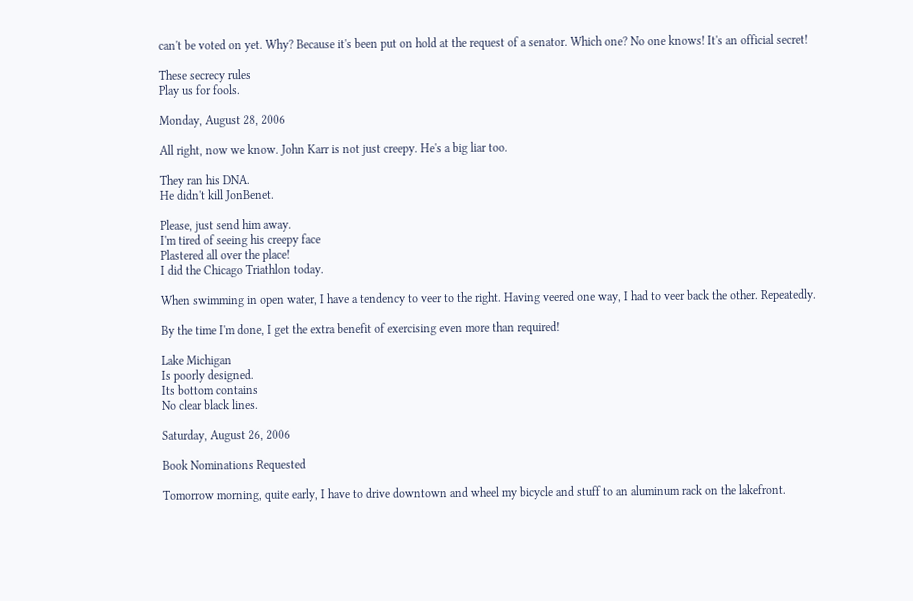can't be voted on yet. Why? Because it's been put on hold at the request of a senator. Which one? No one knows! It's an official secret!

These secrecy rules
Play us for fools.

Monday, August 28, 2006

All right, now we know. John Karr is not just creepy. He's a big liar too.

They ran his DNA.
He didn't kill JonBenet.

Please, just send him away.
I'm tired of seeing his creepy face
Plastered all over the place!
I did the Chicago Triathlon today.

When swimming in open water, I have a tendency to veer to the right. Having veered one way, I had to veer back the other. Repeatedly.

By the time I'm done, I get the extra benefit of exercising even more than required!

Lake Michigan
Is poorly designed.
Its bottom contains
No clear black lines.

Saturday, August 26, 2006

Book Nominations Requested

Tomorrow morning, quite early, I have to drive downtown and wheel my bicycle and stuff to an aluminum rack on the lakefront.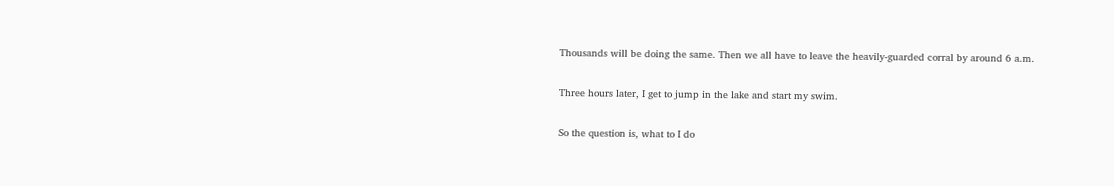Thousands will be doing the same. Then we all have to leave the heavily-guarded corral by around 6 a.m.

Three hours later, I get to jump in the lake and start my swim.

So the question is, what to I do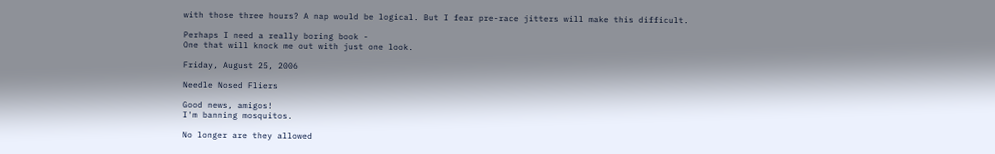with those three hours? A nap would be logical. But I fear pre-race jitters will make this difficult.

Perhaps I need a really boring book -
One that will knock me out with just one look.

Friday, August 25, 2006

Needle Nosed Fliers

Good news, amigos!
I'm banning mosquitos.

No longer are they allowed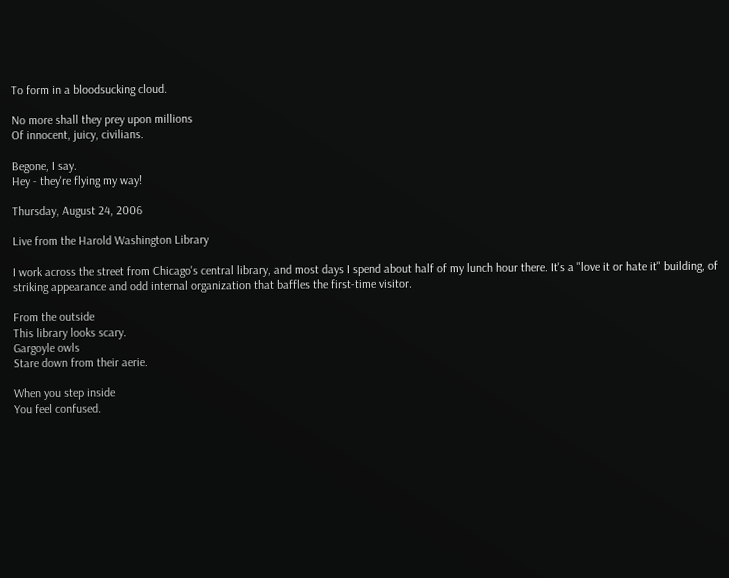To form in a bloodsucking cloud.

No more shall they prey upon millions
Of innocent, juicy, civilians.

Begone, I say.
Hey - they're flying my way!

Thursday, August 24, 2006

Live from the Harold Washington Library

I work across the street from Chicago's central library, and most days I spend about half of my lunch hour there. It's a "love it or hate it" building, of striking appearance and odd internal organization that baffles the first-time visitor.

From the outside
This library looks scary.
Gargoyle owls
Stare down from their aerie.

When you step inside
You feel confused.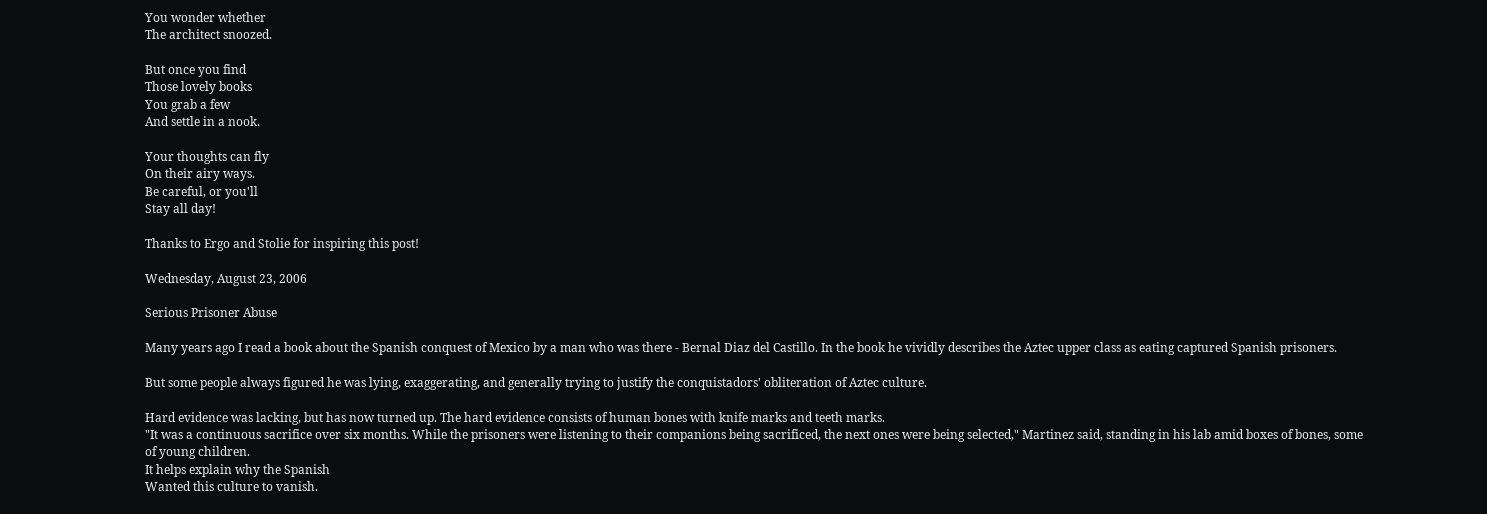You wonder whether
The architect snoozed.

But once you find
Those lovely books
You grab a few
And settle in a nook.

Your thoughts can fly
On their airy ways.
Be careful, or you'll
Stay all day!

Thanks to Ergo and Stolie for inspiring this post!

Wednesday, August 23, 2006

Serious Prisoner Abuse

Many years ago I read a book about the Spanish conquest of Mexico by a man who was there - Bernal Diaz del Castillo. In the book he vividly describes the Aztec upper class as eating captured Spanish prisoners.

But some people always figured he was lying, exaggerating, and generally trying to justify the conquistadors' obliteration of Aztec culture.

Hard evidence was lacking, but has now turned up. The hard evidence consists of human bones with knife marks and teeth marks.
"It was a continuous sacrifice over six months. While the prisoners were listening to their companions being sacrificed, the next ones were being selected," Martinez said, standing in his lab amid boxes of bones, some of young children.
It helps explain why the Spanish
Wanted this culture to vanish.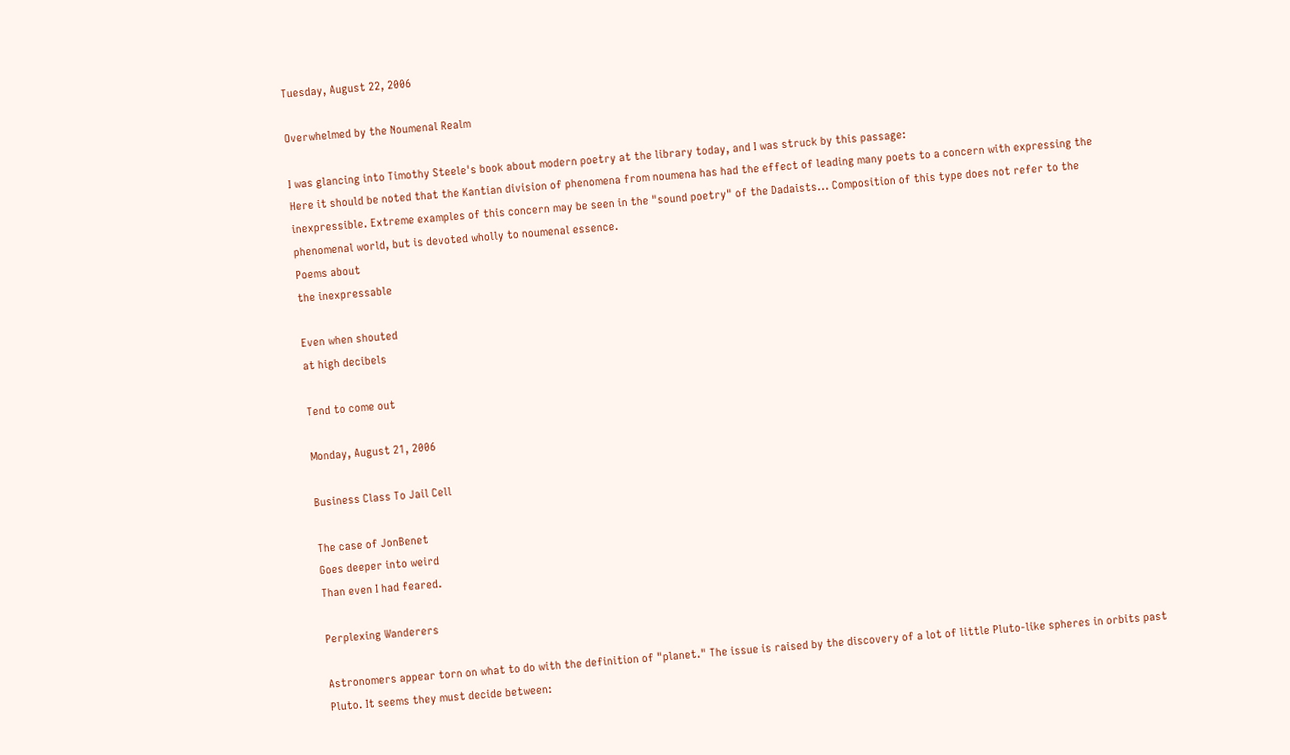Tuesday, August 22, 2006

Overwhelmed by the Noumenal Realm

I was glancing into Timothy Steele's book about modern poetry at the library today, and I was struck by this passage:
Here it should be noted that the Kantian division of phenomena from noumena has had the effect of leading many poets to a concern with expressing the inexpressible. Extreme examples of this concern may be seen in the "sound poetry" of the Dadaists... Composition of this type does not refer to the phenomenal world, but is devoted wholly to noumenal essence.
Poems about
the inexpressable

Even when shouted
at high decibels

Tend to come out

Monday, August 21, 2006

Business Class To Jail Cell

The case of JonBenet
Goes deeper into weird
Than even I had feared.

Perplexing Wanderers

Astronomers appear torn on what to do with the definition of "planet." The issue is raised by the discovery of a lot of little Pluto-like spheres in orbits past Pluto. It seems they must decide between: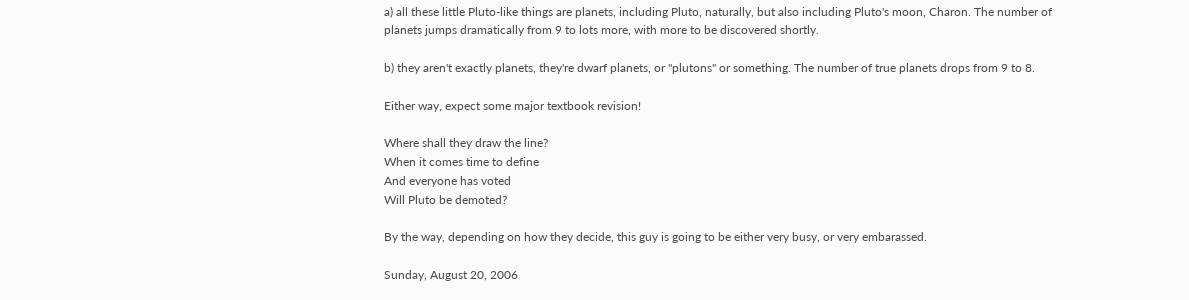a) all these little Pluto-like things are planets, including Pluto, naturally, but also including Pluto's moon, Charon. The number of planets jumps dramatically from 9 to lots more, with more to be discovered shortly.

b) they aren't exactly planets, they're dwarf planets, or "plutons" or something. The number of true planets drops from 9 to 8.

Either way, expect some major textbook revision!

Where shall they draw the line?
When it comes time to define
And everyone has voted
Will Pluto be demoted?

By the way, depending on how they decide, this guy is going to be either very busy, or very embarassed.

Sunday, August 20, 2006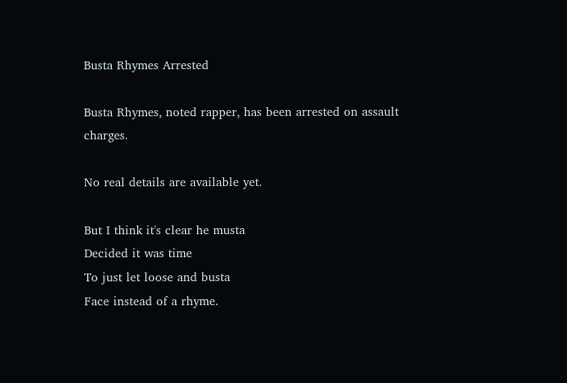Busta Rhymes Arrested

Busta Rhymes, noted rapper, has been arrested on assault charges.

No real details are available yet.

But I think it's clear he musta
Decided it was time
To just let loose and busta
Face instead of a rhyme.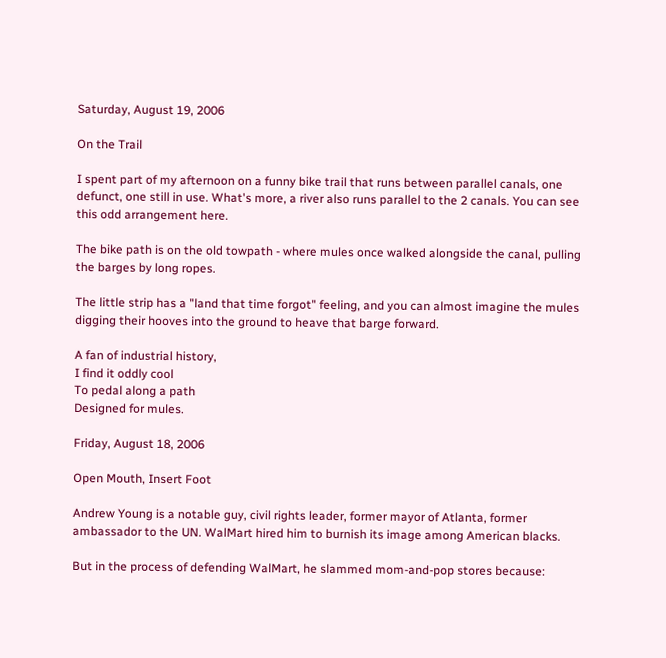Saturday, August 19, 2006

On the Trail

I spent part of my afternoon on a funny bike trail that runs between parallel canals, one defunct, one still in use. What's more, a river also runs parallel to the 2 canals. You can see this odd arrangement here.

The bike path is on the old towpath - where mules once walked alongside the canal, pulling the barges by long ropes.

The little strip has a "land that time forgot" feeling, and you can almost imagine the mules digging their hooves into the ground to heave that barge forward.

A fan of industrial history,
I find it oddly cool
To pedal along a path
Designed for mules.

Friday, August 18, 2006

Open Mouth, Insert Foot

Andrew Young is a notable guy, civil rights leader, former mayor of Atlanta, former ambassador to the UN. WalMart hired him to burnish its image among American blacks.

But in the process of defending WalMart, he slammed mom-and-pop stores because: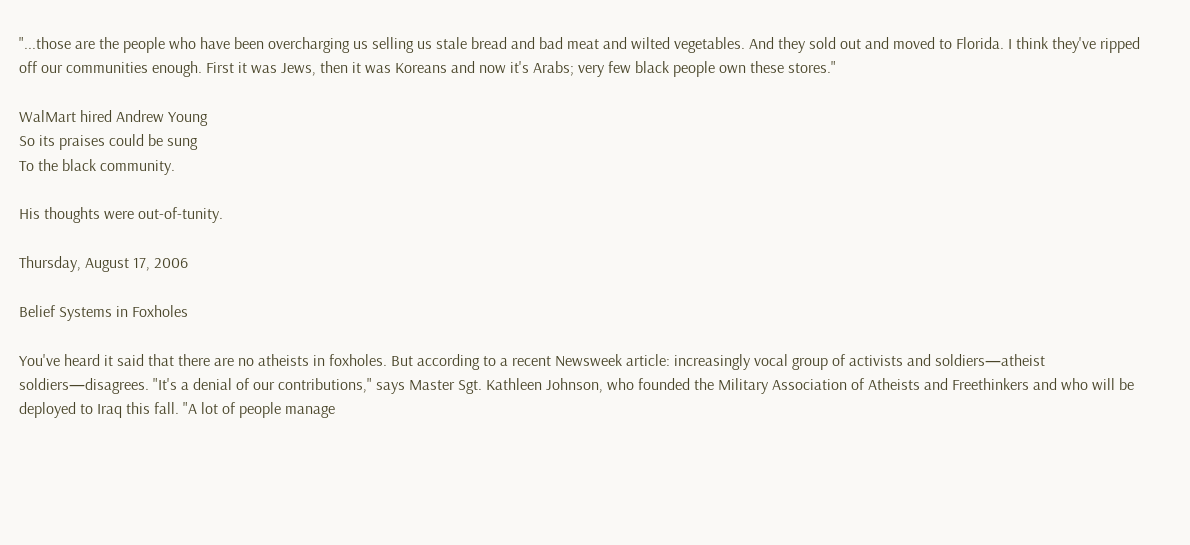"...those are the people who have been overcharging us selling us stale bread and bad meat and wilted vegetables. And they sold out and moved to Florida. I think they've ripped off our communities enough. First it was Jews, then it was Koreans and now it's Arabs; very few black people own these stores."

WalMart hired Andrew Young
So its praises could be sung
To the black community.

His thoughts were out-of-tunity.

Thursday, August 17, 2006

Belief Systems in Foxholes

You've heard it said that there are no atheists in foxholes. But according to a recent Newsweek article: increasingly vocal group of activists and soldiers—atheist soldiers—disagrees. "It's a denial of our contributions," says Master Sgt. Kathleen Johnson, who founded the Military Association of Atheists and Freethinkers and who will be deployed to Iraq this fall. "A lot of people manage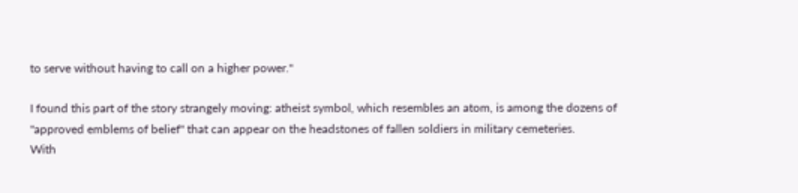to serve without having to call on a higher power."

I found this part of the story strangely moving: atheist symbol, which resembles an atom, is among the dozens of "approved emblems of belief" that can appear on the headstones of fallen soldiers in military cemeteries.
With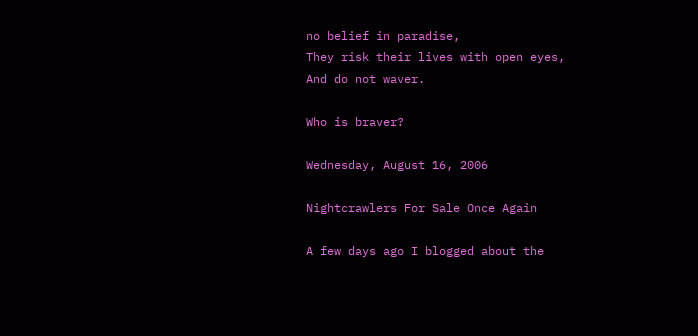no belief in paradise,
They risk their lives with open eyes,
And do not waver.

Who is braver?

Wednesday, August 16, 2006

Nightcrawlers For Sale Once Again

A few days ago I blogged about the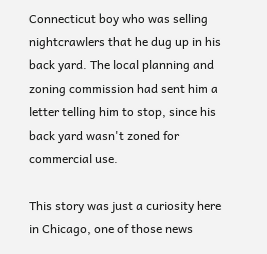Connecticut boy who was selling nightcrawlers that he dug up in his back yard. The local planning and zoning commission had sent him a letter telling him to stop, since his back yard wasn't zoned for commercial use.

This story was just a curiosity here in Chicago, one of those news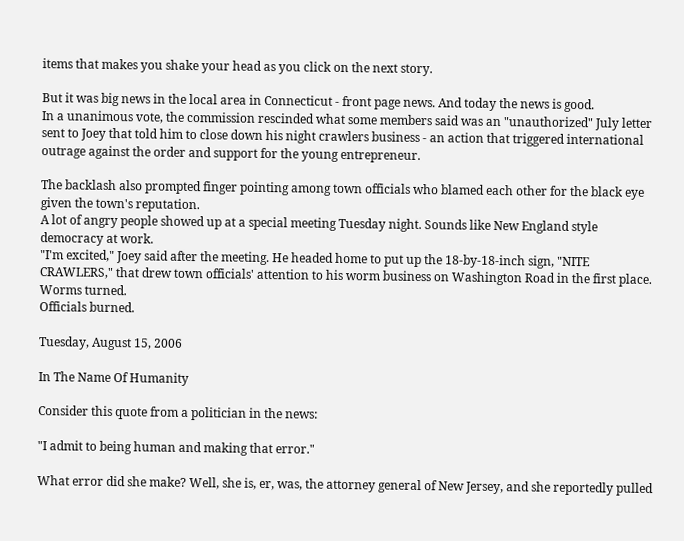items that makes you shake your head as you click on the next story.

But it was big news in the local area in Connecticut - front page news. And today the news is good.
In a unanimous vote, the commission rescinded what some members said was an "unauthorized" July letter sent to Joey that told him to close down his night crawlers business - an action that triggered international outrage against the order and support for the young entrepreneur.

The backlash also prompted finger pointing among town officials who blamed each other for the black eye given the town's reputation.
A lot of angry people showed up at a special meeting Tuesday night. Sounds like New England style democracy at work.
"I'm excited," Joey said after the meeting. He headed home to put up the 18-by-18-inch sign, "NITE CRAWLERS," that drew town officials' attention to his worm business on Washington Road in the first place.
Worms turned.
Officials burned.

Tuesday, August 15, 2006

In The Name Of Humanity

Consider this quote from a politician in the news:

"I admit to being human and making that error."

What error did she make? Well, she is, er, was, the attorney general of New Jersey, and she reportedly pulled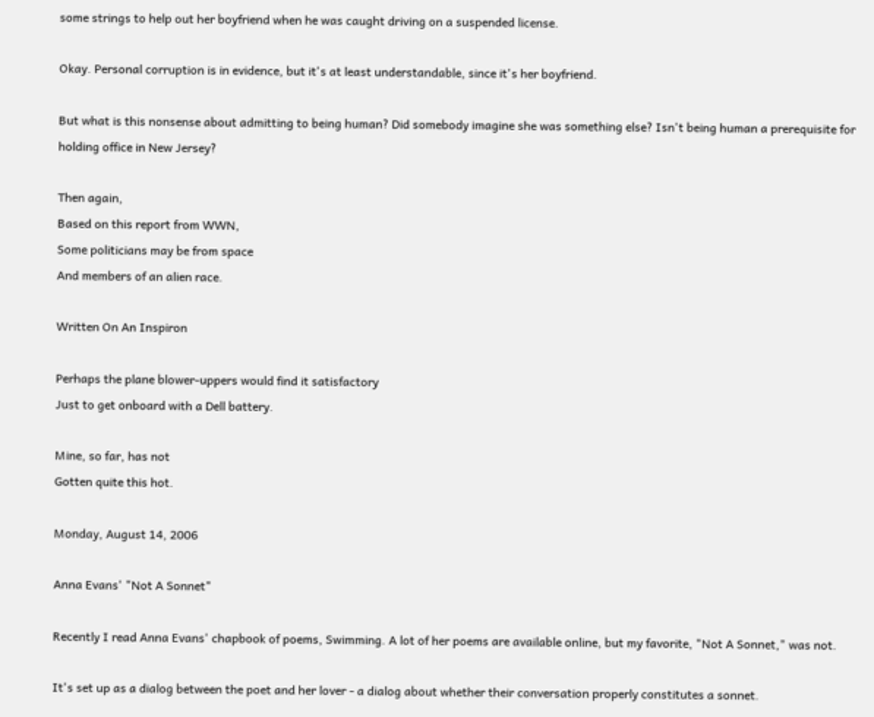some strings to help out her boyfriend when he was caught driving on a suspended license.

Okay. Personal corruption is in evidence, but it's at least understandable, since it's her boyfriend.

But what is this nonsense about admitting to being human? Did somebody imagine she was something else? Isn't being human a prerequisite for holding office in New Jersey?

Then again,
Based on this report from WWN,
Some politicians may be from space
And members of an alien race.

Written On An Inspiron

Perhaps the plane blower-uppers would find it satisfactory
Just to get onboard with a Dell battery.

Mine, so far, has not
Gotten quite this hot.

Monday, August 14, 2006

Anna Evans' "Not A Sonnet"

Recently I read Anna Evans' chapbook of poems, Swimming. A lot of her poems are available online, but my favorite, "Not A Sonnet," was not.

It's set up as a dialog between the poet and her lover - a dialog about whether their conversation properly constitutes a sonnet.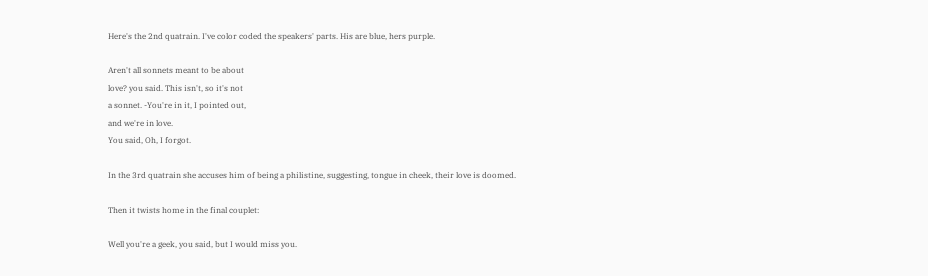Here's the 2nd quatrain. I've color coded the speakers' parts. His are blue, hers purple.

Aren't all sonnets meant to be about
love? you said. This isn't, so it's not
a sonnet. -You're in it, I pointed out,
and we're in love.
You said, Oh, I forgot.

In the 3rd quatrain she accuses him of being a philistine, suggesting, tongue in cheek, their love is doomed.

Then it twists home in the final couplet:

Well you're a geek, you said, but I would miss you.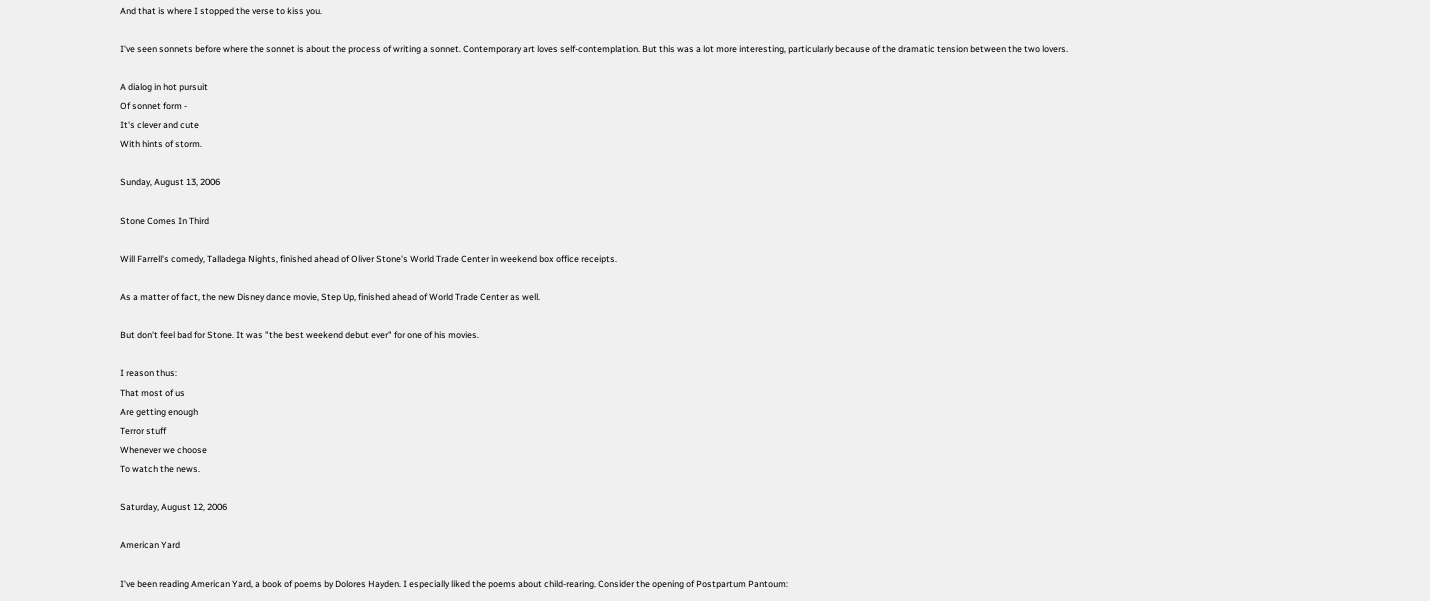And that is where I stopped the verse to kiss you.

I've seen sonnets before where the sonnet is about the process of writing a sonnet. Contemporary art loves self-contemplation. But this was a lot more interesting, particularly because of the dramatic tension between the two lovers.

A dialog in hot pursuit
Of sonnet form -
It's clever and cute
With hints of storm.

Sunday, August 13, 2006

Stone Comes In Third

Will Farrell's comedy, Talladega Nights, finished ahead of Oliver Stone's World Trade Center in weekend box office receipts.

As a matter of fact, the new Disney dance movie, Step Up, finished ahead of World Trade Center as well.

But don't feel bad for Stone. It was "the best weekend debut ever" for one of his movies.

I reason thus:
That most of us
Are getting enough
Terror stuff
Whenever we choose
To watch the news.

Saturday, August 12, 2006

American Yard

I've been reading American Yard, a book of poems by Dolores Hayden. I especially liked the poems about child-rearing. Consider the opening of Postpartum Pantoum: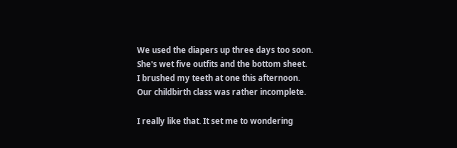We used the diapers up three days too soon.
She's wet five outfits and the bottom sheet.
I brushed my teeth at one this afternoon.
Our childbirth class was rather incomplete.

I really like that. It set me to wondering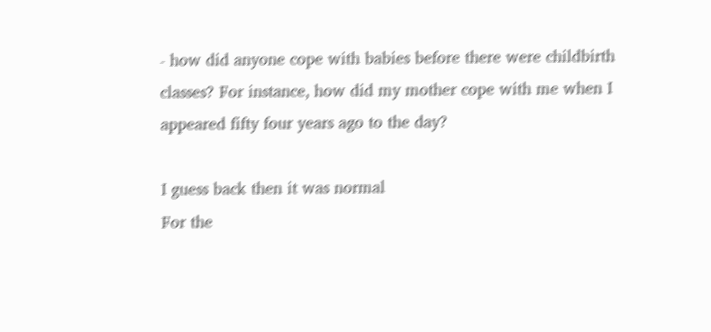- how did anyone cope with babies before there were childbirth classes? For instance, how did my mother cope with me when I appeared fifty four years ago to the day?

I guess back then it was normal
For the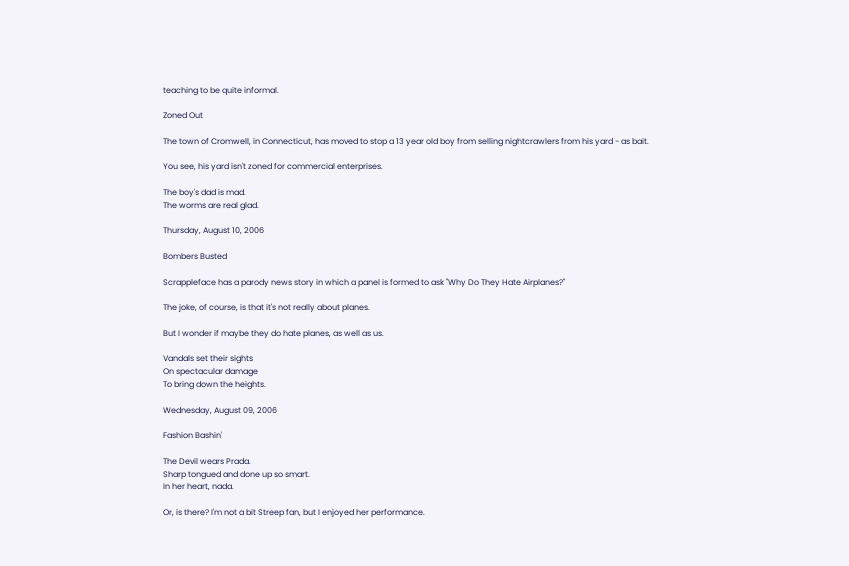teaching to be quite informal.

Zoned Out

The town of Cromwell, in Connecticut, has moved to stop a 13 year old boy from selling nightcrawlers from his yard - as bait.

You see, his yard isn't zoned for commercial enterprises.

The boy's dad is mad.
The worms are real glad.

Thursday, August 10, 2006

Bombers Busted

Scrappleface has a parody news story in which a panel is formed to ask "Why Do They Hate Airplanes?"

The joke, of course, is that it's not really about planes.

But I wonder if maybe they do hate planes, as well as us.

Vandals set their sights
On spectacular damage
To bring down the heights.

Wednesday, August 09, 2006

Fashion Bashin'

The Devil wears Prada.
Sharp tongued and done up so smart.
In her heart, nada.

Or, is there? I'm not a bit Streep fan, but I enjoyed her performance.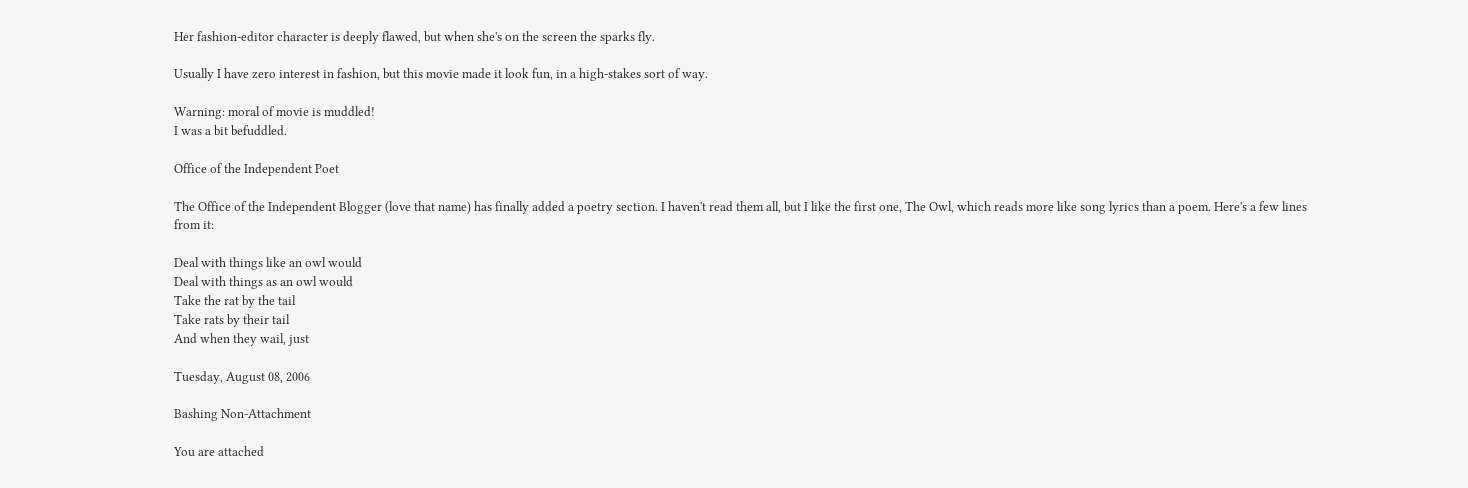Her fashion-editor character is deeply flawed, but when she's on the screen the sparks fly.

Usually I have zero interest in fashion, but this movie made it look fun, in a high-stakes sort of way.

Warning: moral of movie is muddled!
I was a bit befuddled.

Office of the Independent Poet

The Office of the Independent Blogger (love that name) has finally added a poetry section. I haven't read them all, but I like the first one, The Owl, which reads more like song lyrics than a poem. Here's a few lines from it:

Deal with things like an owl would
Deal with things as an owl would
Take the rat by the tail
Take rats by their tail
And when they wail, just

Tuesday, August 08, 2006

Bashing Non-Attachment

You are attached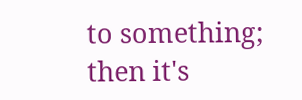to something; then it's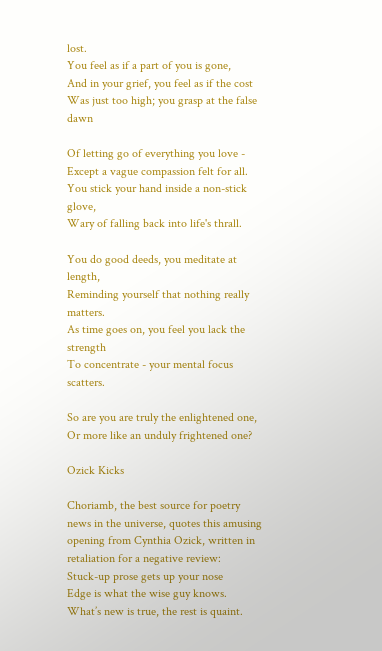lost.
You feel as if a part of you is gone,
And in your grief, you feel as if the cost
Was just too high; you grasp at the false dawn

Of letting go of everything you love -
Except a vague compassion felt for all.
You stick your hand inside a non-stick glove,
Wary of falling back into life's thrall.

You do good deeds, you meditate at length,
Reminding yourself that nothing really matters.
As time goes on, you feel you lack the strength
To concentrate - your mental focus scatters.

So are you are truly the enlightened one,
Or more like an unduly frightened one?

Ozick Kicks

Choriamb, the best source for poetry news in the universe, quotes this amusing opening from Cynthia Ozick, written in retaliation for a negative review:
Stuck-up prose gets up your nose
Edge is what the wise guy knows.
What’s new is true, the rest is quaint.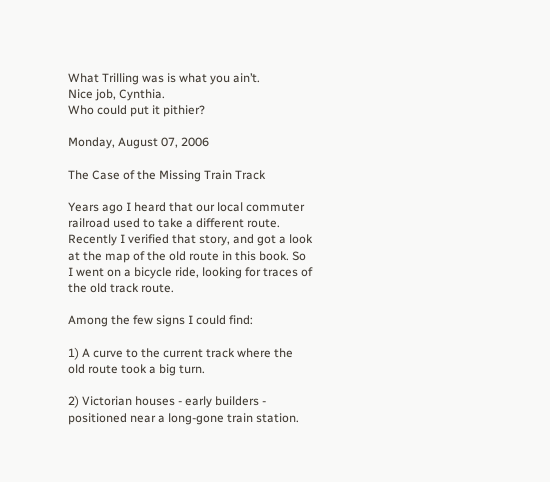What Trilling was is what you ain’t.
Nice job, Cynthia.
Who could put it pithier?

Monday, August 07, 2006

The Case of the Missing Train Track

Years ago I heard that our local commuter railroad used to take a different route. Recently I verified that story, and got a look at the map of the old route in this book. So I went on a bicycle ride, looking for traces of the old track route.

Among the few signs I could find:

1) A curve to the current track where the old route took a big turn.

2) Victorian houses - early builders - positioned near a long-gone train station.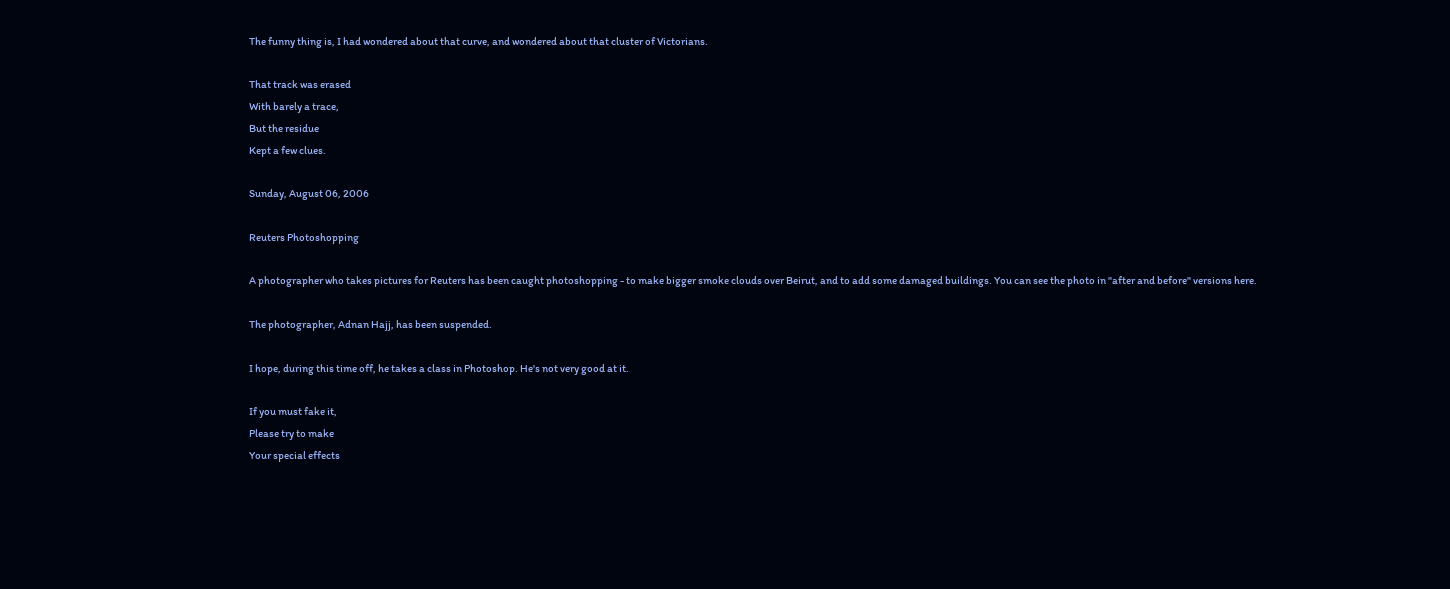The funny thing is, I had wondered about that curve, and wondered about that cluster of Victorians.

That track was erased
With barely a trace,
But the residue
Kept a few clues.

Sunday, August 06, 2006

Reuters Photoshopping

A photographer who takes pictures for Reuters has been caught photoshopping - to make bigger smoke clouds over Beirut, and to add some damaged buildings. You can see the photo in "after and before" versions here.

The photographer, Adnan Hajj, has been suspended.

I hope, during this time off, he takes a class in Photoshop. He's not very good at it.

If you must fake it,
Please try to make
Your special effects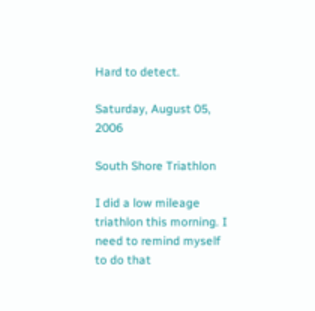Hard to detect.

Saturday, August 05, 2006

South Shore Triathlon

I did a low mileage triathlon this morning. I need to remind myself to do that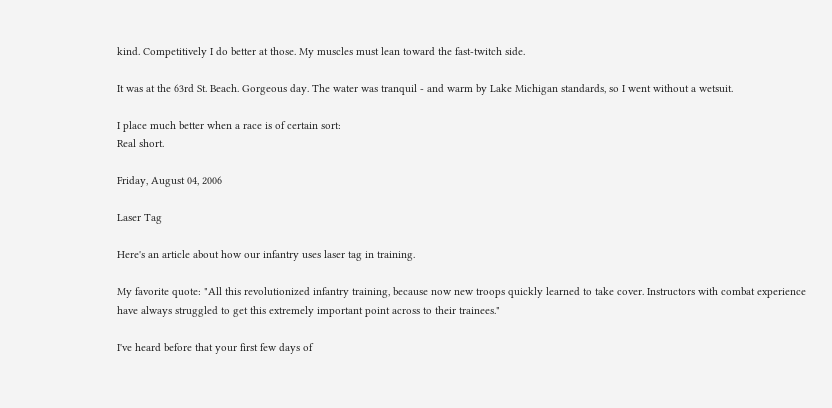kind. Competitively I do better at those. My muscles must lean toward the fast-twitch side.

It was at the 63rd St. Beach. Gorgeous day. The water was tranquil - and warm by Lake Michigan standards, so I went without a wetsuit.

I place much better when a race is of certain sort:
Real short.

Friday, August 04, 2006

Laser Tag

Here's an article about how our infantry uses laser tag in training.

My favorite quote: "All this revolutionized infantry training, because now new troops quickly learned to take cover. Instructors with combat experience have always struggled to get this extremely important point across to their trainees."

I've heard before that your first few days of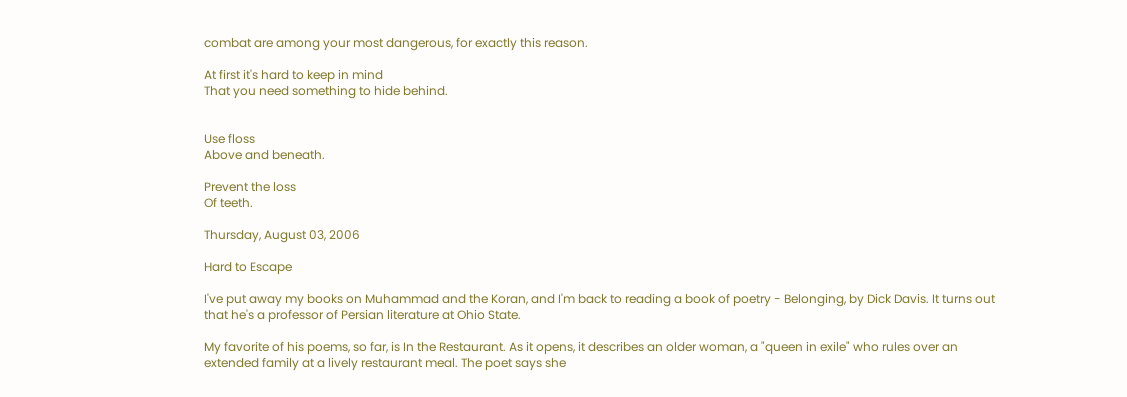combat are among your most dangerous, for exactly this reason.

At first it's hard to keep in mind
That you need something to hide behind.


Use floss
Above and beneath.

Prevent the loss
Of teeth.

Thursday, August 03, 2006

Hard to Escape

I've put away my books on Muhammad and the Koran, and I'm back to reading a book of poetry - Belonging, by Dick Davis. It turns out that he's a professor of Persian literature at Ohio State.

My favorite of his poems, so far, is In the Restaurant. As it opens, it describes an older woman, a "queen in exile" who rules over an extended family at a lively restaurant meal. The poet says she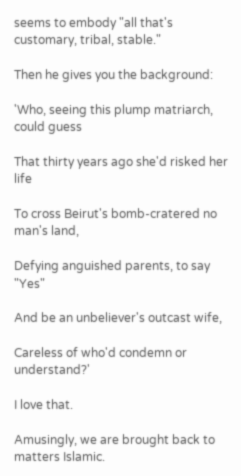seems to embody "all that's customary, tribal, stable."

Then he gives you the background:

'Who, seeing this plump matriarch, could guess

That thirty years ago she'd risked her life

To cross Beirut's bomb-cratered no man's land,

Defying anguished parents, to say "Yes"

And be an unbeliever's outcast wife,

Careless of who'd condemn or understand?'

I love that.

Amusingly, we are brought back to matters Islamic.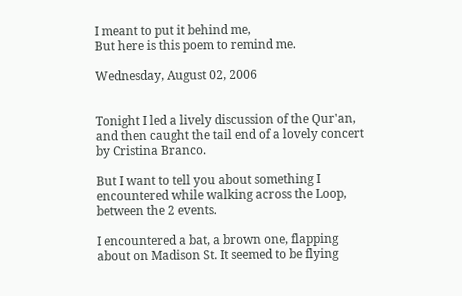I meant to put it behind me,
But here is this poem to remind me.

Wednesday, August 02, 2006


Tonight I led a lively discussion of the Qur'an, and then caught the tail end of a lovely concert by Cristina Branco.

But I want to tell you about something I encountered while walking across the Loop, between the 2 events.

I encountered a bat, a brown one, flapping about on Madison St. It seemed to be flying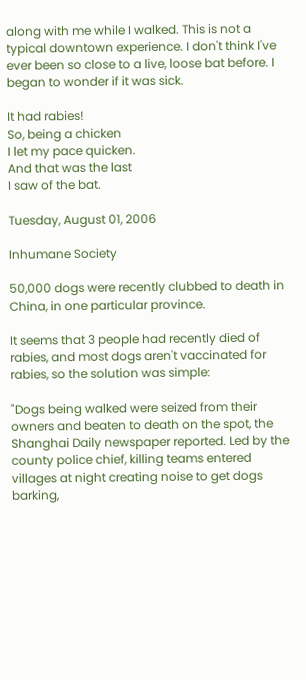along with me while I walked. This is not a typical downtown experience. I don't think I've ever been so close to a live, loose bat before. I began to wonder if it was sick.

It had rabies!
So, being a chicken
I let my pace quicken.
And that was the last
I saw of the bat.

Tuesday, August 01, 2006

Inhumane Society

50,000 dogs were recently clubbed to death in China, in one particular province.

It seems that 3 people had recently died of rabies, and most dogs aren't vaccinated for rabies, so the solution was simple:

"Dogs being walked were seized from their owners and beaten to death on the spot, the Shanghai Daily newspaper reported. Led by the county police chief, killing teams entered villages at night creating noise to get dogs barking,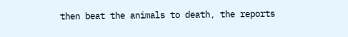then beat the animals to death, the reports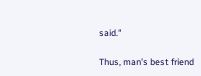said."

Thus, man's best friend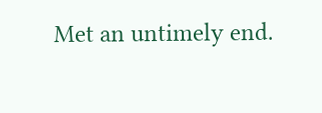Met an untimely end.